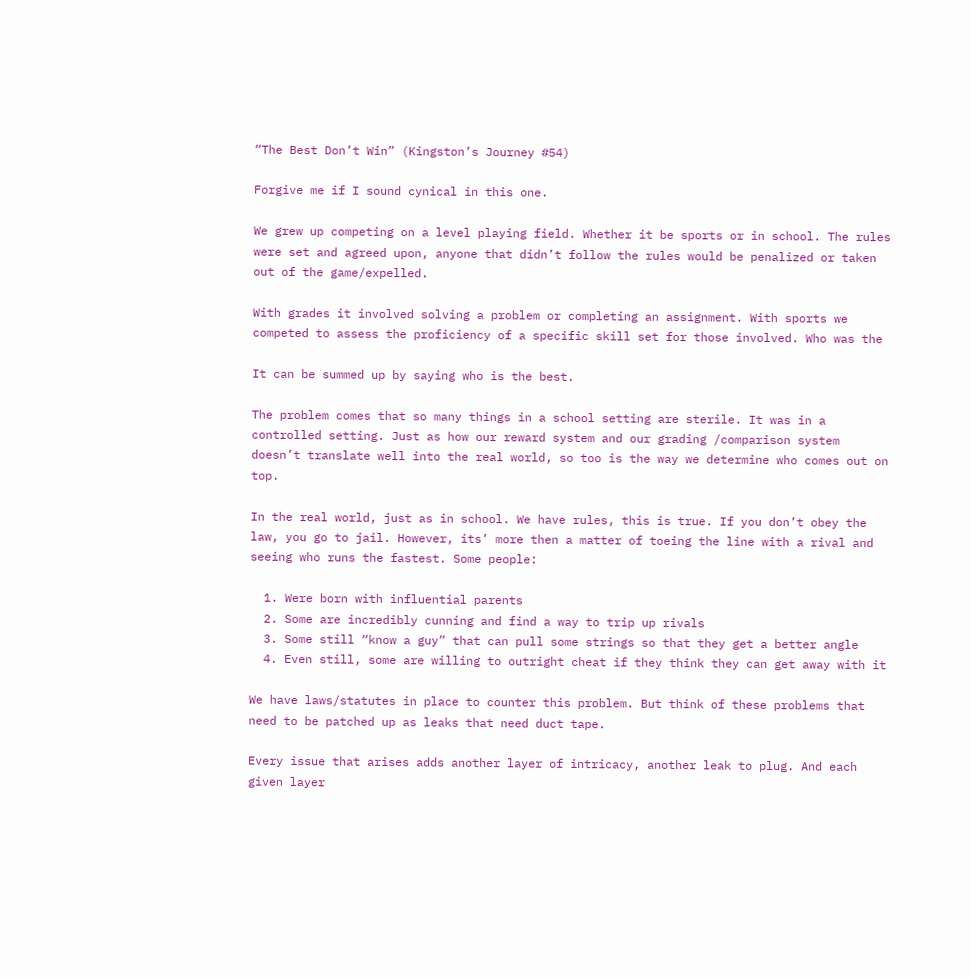“The Best Don’t Win” (Kingston’s Journey #54)

Forgive me if I sound cynical in this one.

We grew up competing on a level playing field. Whether it be sports or in school. The rules were set and agreed upon, anyone that didn’t follow the rules would be penalized or taken out of the game/expelled.

With grades it involved solving a problem or completing an assignment. With sports we competed to assess the proficiency of a specific skill set for those involved. Who was the

It can be summed up by saying who is the best.

The problem comes that so many things in a school setting are sterile. It was in a controlled setting. Just as how our reward system and our grading /comparison system doesn’t translate well into the real world, so too is the way we determine who comes out on top.

In the real world, just as in school. We have rules, this is true. If you don’t obey the law, you go to jail. However, its’ more then a matter of toeing the line with a rival and seeing who runs the fastest. Some people:

  1. Were born with influential parents
  2. Some are incredibly cunning and find a way to trip up rivals
  3. Some still “know a guy” that can pull some strings so that they get a better angle
  4. Even still, some are willing to outright cheat if they think they can get away with it

We have laws/statutes in place to counter this problem. But think of these problems that need to be patched up as leaks that need duct tape.

Every issue that arises adds another layer of intricacy, another leak to plug. And each given layer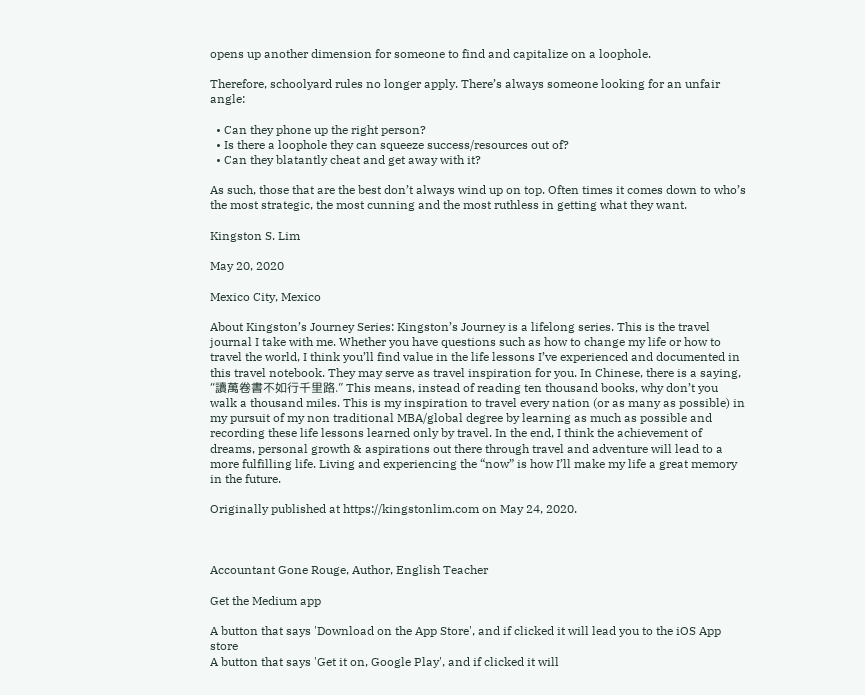opens up another dimension for someone to find and capitalize on a loophole.

Therefore, schoolyard rules no longer apply. There’s always someone looking for an unfair angle:

  • Can they phone up the right person?
  • Is there a loophole they can squeeze success/resources out of?
  • Can they blatantly cheat and get away with it?

As such, those that are the best don’t always wind up on top. Often times it comes down to who’s the most strategic, the most cunning and the most ruthless in getting what they want.

Kingston S. Lim

May 20, 2020

Mexico City, Mexico

About Kingston’s Journey Series: Kingston’s Journey is a lifelong series. This is the travel journal I take with me. Whether you have questions such as how to change my life or how to travel the world, I think you’ll find value in the life lessons I’ve experienced and documented in this travel notebook. They may serve as travel inspiration for you. In Chinese, there is a saying, “讀萬卷書不如行千里路.” This means, instead of reading ten thousand books, why don’t you walk a thousand miles. This is my inspiration to travel every nation (or as many as possible) in my pursuit of my non traditional MBA/global degree by learning as much as possible and recording these life lessons learned only by travel. In the end, I think the achievement of dreams, personal growth & aspirations out there through travel and adventure will lead to a more fulfilling life. Living and experiencing the “now” is how I’ll make my life a great memory in the future.

Originally published at https://kingstonlim.com on May 24, 2020.



Accountant Gone Rouge, Author, English Teacher

Get the Medium app

A button that says 'Download on the App Store', and if clicked it will lead you to the iOS App store
A button that says 'Get it on, Google Play', and if clicked it will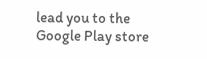lead you to the Google Play store